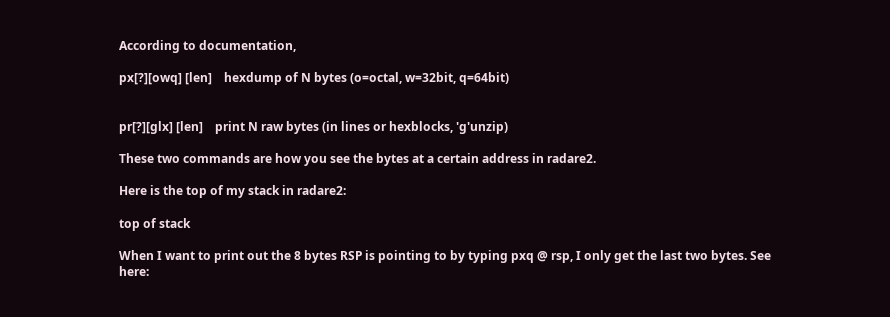According to documentation,

px[?][owq] [len]    hexdump of N bytes (o=octal, w=32bit, q=64bit)


pr[?][glx] [len]    print N raw bytes (in lines or hexblocks, 'g'unzip)

These two commands are how you see the bytes at a certain address in radare2.

Here is the top of my stack in radare2:

top of stack

When I want to print out the 8 bytes RSP is pointing to by typing pxq @ rsp, I only get the last two bytes. See here: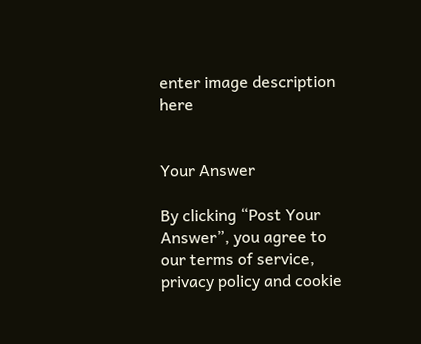enter image description here


Your Answer

By clicking “Post Your Answer”, you agree to our terms of service, privacy policy and cookie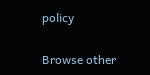policy

Browse other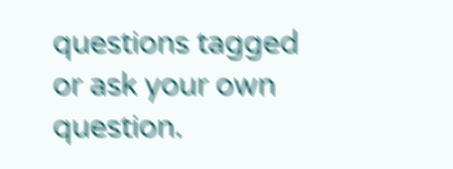questions tagged or ask your own question.